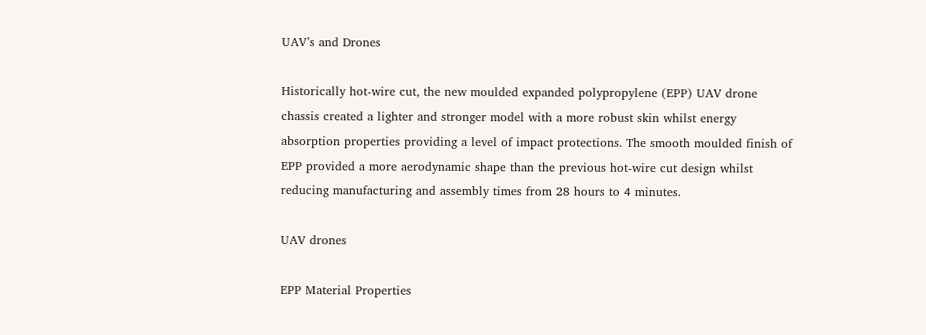UAV’s and Drones

Historically hot-wire cut, the new moulded expanded polypropylene (EPP) UAV drone chassis created a lighter and stronger model with a more robust skin whilst energy absorption properties providing a level of impact protections. The smooth moulded finish of EPP provided a more aerodynamic shape than the previous hot-wire cut design whilst reducing manufacturing and assembly times from 28 hours to 4 minutes.

UAV drones

EPP Material Properties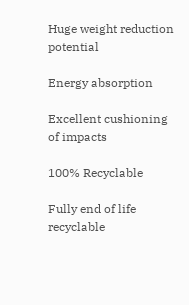Huge weight reduction potential

Energy absorption

Excellent cushioning of impacts

100% Recyclable

Fully end of life recyclable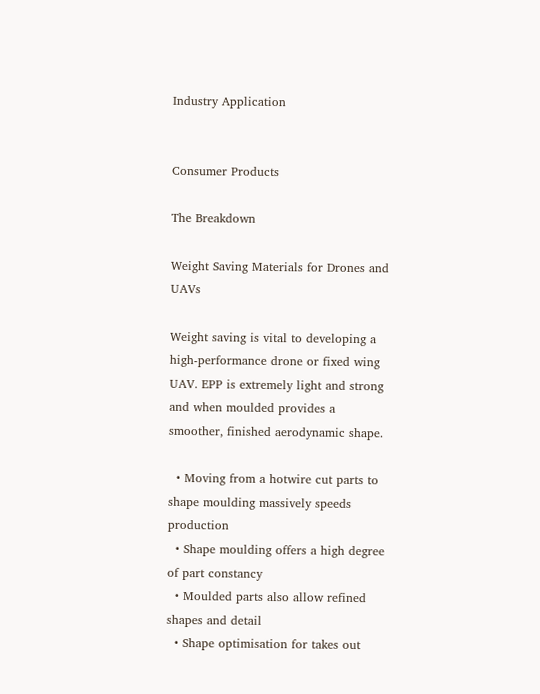Industry Application


Consumer Products

The Breakdown

Weight Saving Materials for Drones and UAVs

Weight saving is vital to developing a high-performance drone or fixed wing UAV. EPP is extremely light and strong and when moulded provides a smoother, finished aerodynamic shape.

  • Moving from a hotwire cut parts to shape moulding massively speeds production
  • Shape moulding offers a high degree of part constancy
  • Moulded parts also allow refined shapes and detail
  • Shape optimisation for takes out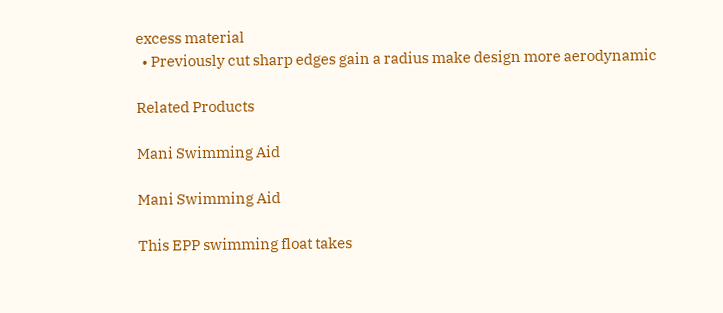excess material
  • Previously cut sharp edges gain a radius make design more aerodynamic

Related Products

Mani Swimming Aid

Mani Swimming Aid

This EPP swimming float takes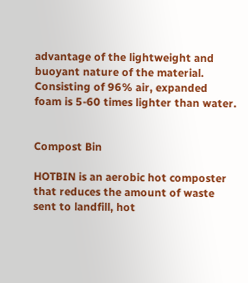advantage of the lightweight and buoyant nature of the material. Consisting of 96% air, expanded foam is 5-60 times lighter than water.


Compost Bin

HOTBIN is an aerobic hot composter that reduces the amount of waste sent to landfill, hot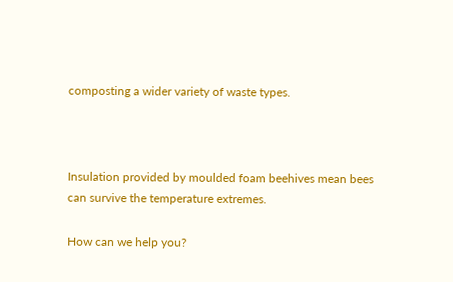composting a wider variety of waste types.



Insulation provided by moulded foam beehives mean bees can survive the temperature extremes.

How can we help you?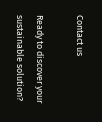Contact us

Ready to discover your sustainable solution?